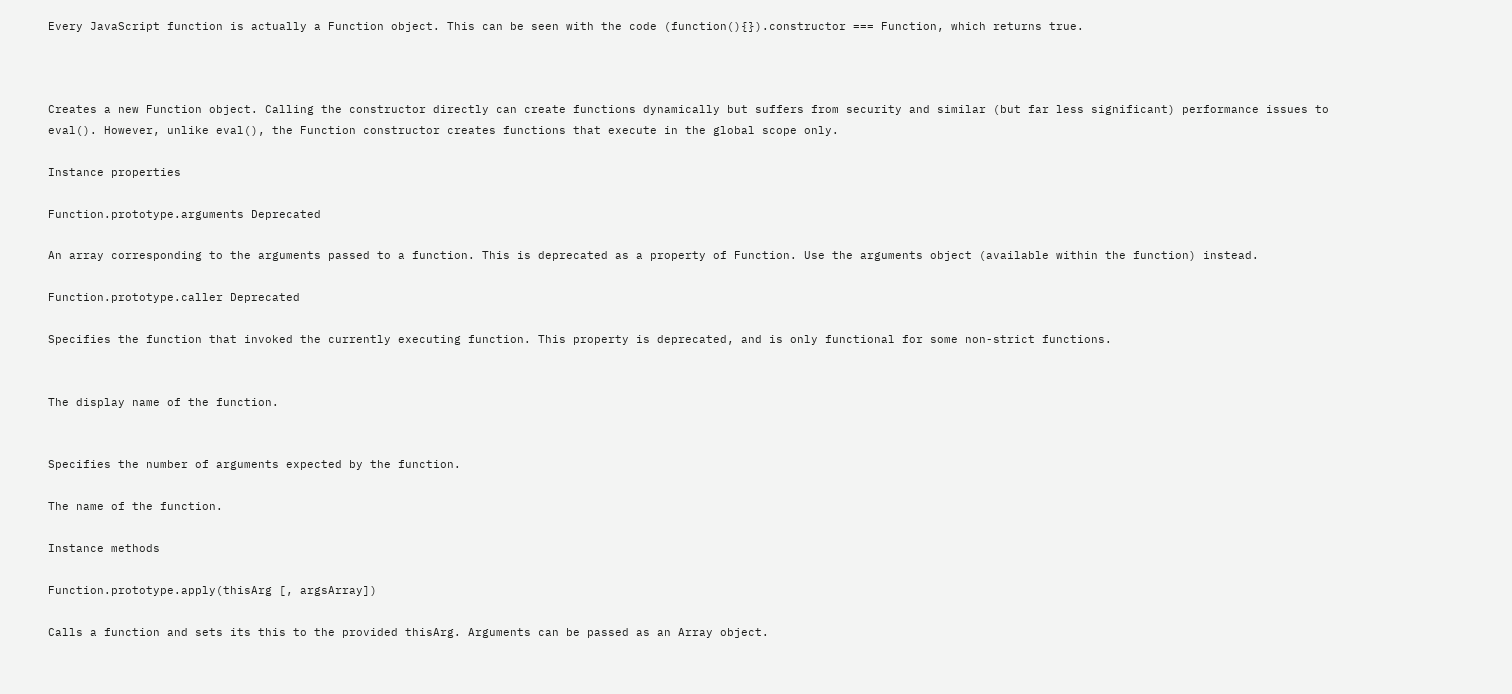Every JavaScript function is actually a Function object. This can be seen with the code (function(){}).constructor === Function, which returns true.



Creates a new Function object. Calling the constructor directly can create functions dynamically but suffers from security and similar (but far less significant) performance issues to eval(). However, unlike eval(), the Function constructor creates functions that execute in the global scope only.

Instance properties

Function.prototype.arguments Deprecated

An array corresponding to the arguments passed to a function. This is deprecated as a property of Function. Use the arguments object (available within the function) instead.

Function.prototype.caller Deprecated

Specifies the function that invoked the currently executing function. This property is deprecated, and is only functional for some non-strict functions.


The display name of the function.


Specifies the number of arguments expected by the function.

The name of the function.

Instance methods

Function.prototype.apply(thisArg [, argsArray])

Calls a function and sets its this to the provided thisArg. Arguments can be passed as an Array object.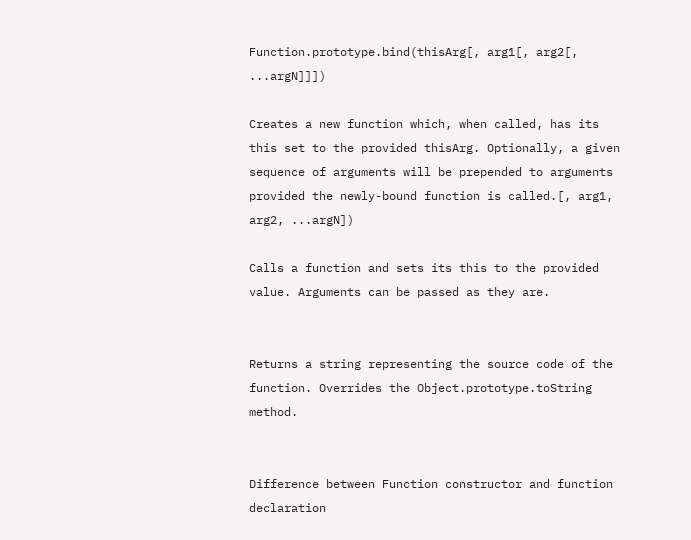Function.prototype.bind(thisArg[, arg1[, arg2[, ...argN]]])

Creates a new function which, when called, has its this set to the provided thisArg. Optionally, a given sequence of arguments will be prepended to arguments provided the newly-bound function is called.[, arg1, arg2, ...argN])

Calls a function and sets its this to the provided value. Arguments can be passed as they are.


Returns a string representing the source code of the function. Overrides the Object.prototype.toString method.


Difference between Function constructor and function declaration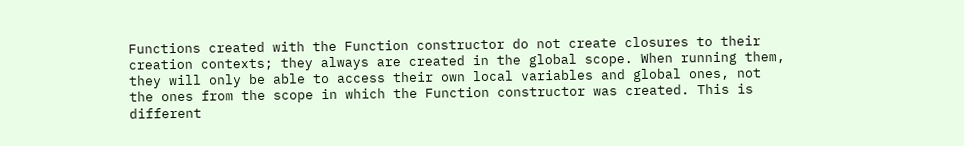Functions created with the Function constructor do not create closures to their creation contexts; they always are created in the global scope. When running them, they will only be able to access their own local variables and global ones, not the ones from the scope in which the Function constructor was created. This is different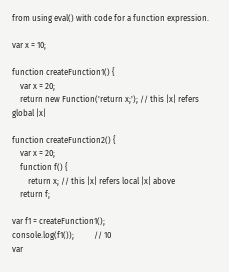from using eval() with code for a function expression.

var x = 10;

function createFunction1() {
    var x = 20;
    return new Function('return x;'); // this |x| refers global |x|

function createFunction2() {
    var x = 20;
    function f() {
        return x; // this |x| refers local |x| above
    return f;

var f1 = createFunction1();
console.log(f1());          // 10
var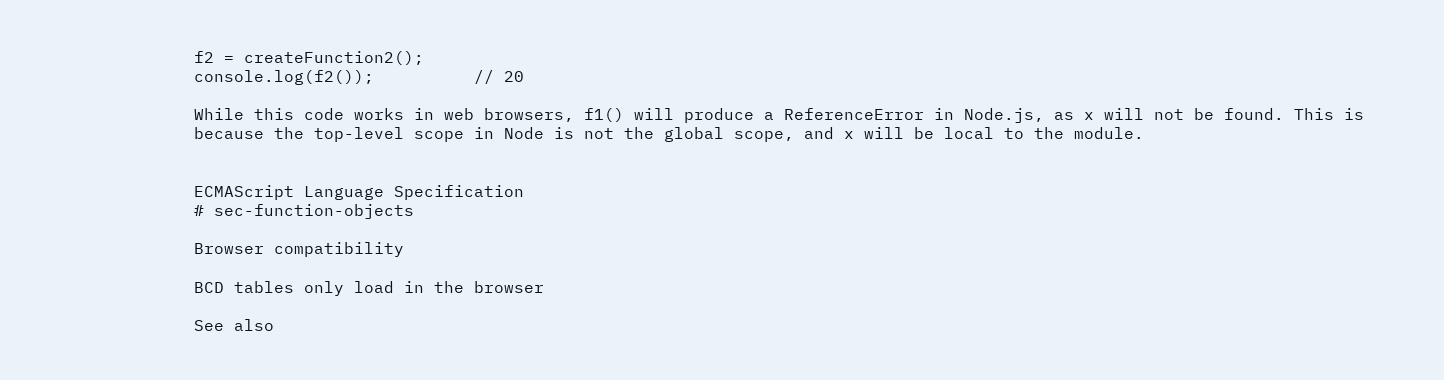f2 = createFunction2();
console.log(f2());          // 20

While this code works in web browsers, f1() will produce a ReferenceError in Node.js, as x will not be found. This is because the top-level scope in Node is not the global scope, and x will be local to the module.


ECMAScript Language Specification
# sec-function-objects

Browser compatibility

BCD tables only load in the browser

See also